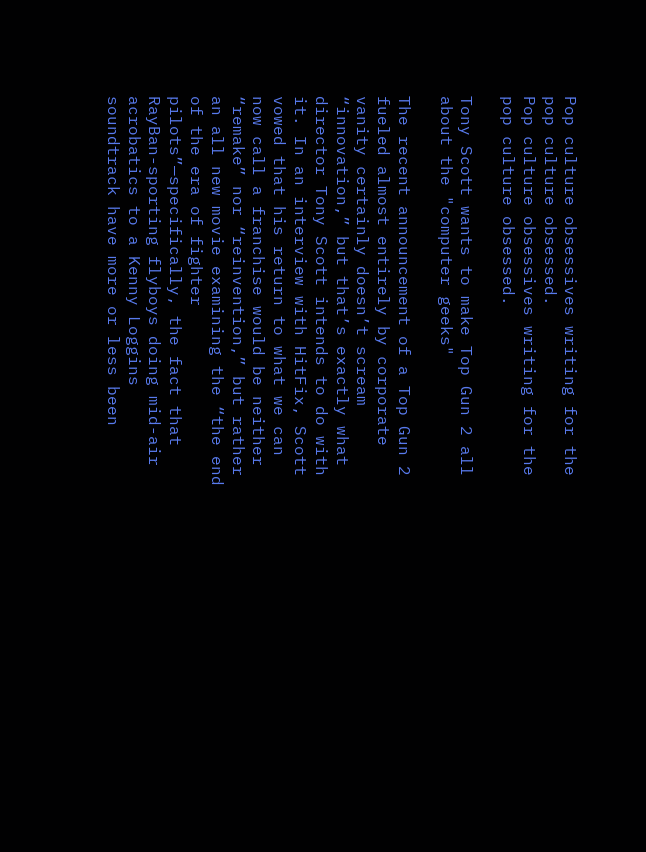Pop culture obsessives writing for the pop culture obsessed.
Pop culture obsessives writing for the pop culture obsessed.

Tony Scott wants to make Top Gun 2 all about the "computer geeks"

The recent announcement of a Top Gun 2 fueled almost entirely by corporate vanity certainly doesn’t scream “innovation,” but that’s exactly what director Tony Scott intends to do with it. In an interview with HitFix, Scott vowed that his return to what we can now call a franchise would be neither “remake” nor “reinvention,” but rather an all new movie examining the “the end of the era of fighter pilots”—specifically, the fact that RayBan-sporting flyboys doing mid-air acrobatics to a Kenny Loggins soundtrack have more or less been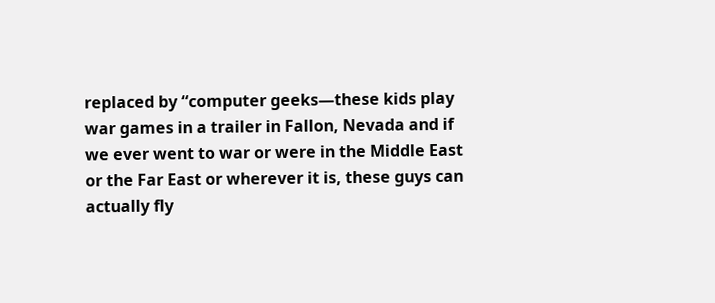replaced by “computer geeks—these kids play war games in a trailer in Fallon, Nevada and if we ever went to war or were in the Middle East or the Far East or wherever it is, these guys can actually fly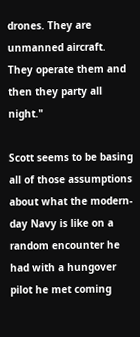drones. They are unmanned aircraft.  They operate them and then they party all night."

Scott seems to be basing all of those assumptions about what the modern-day Navy is like on a random encounter he had with a hungover pilot he met coming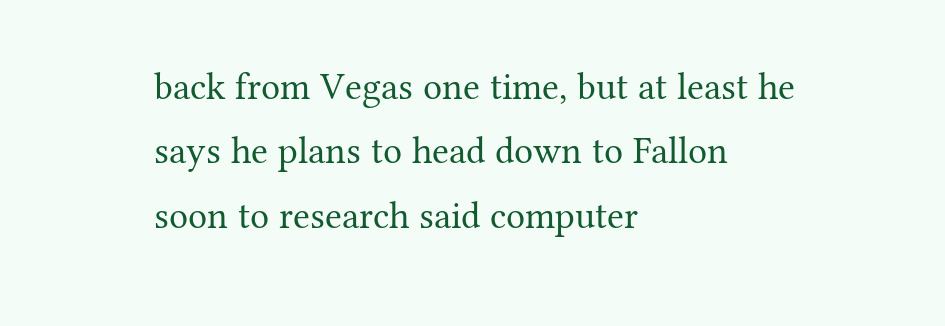back from Vegas one time, but at least he says he plans to head down to Fallon soon to research said computer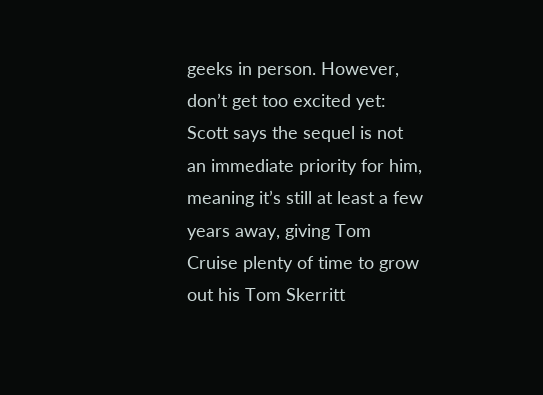geeks in person. However, don’t get too excited yet: Scott says the sequel is not an immediate priority for him, meaning it’s still at least a few years away, giving Tom Cruise plenty of time to grow out his Tom Skerritt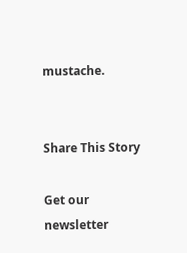mustache.


Share This Story

Get our newsletter